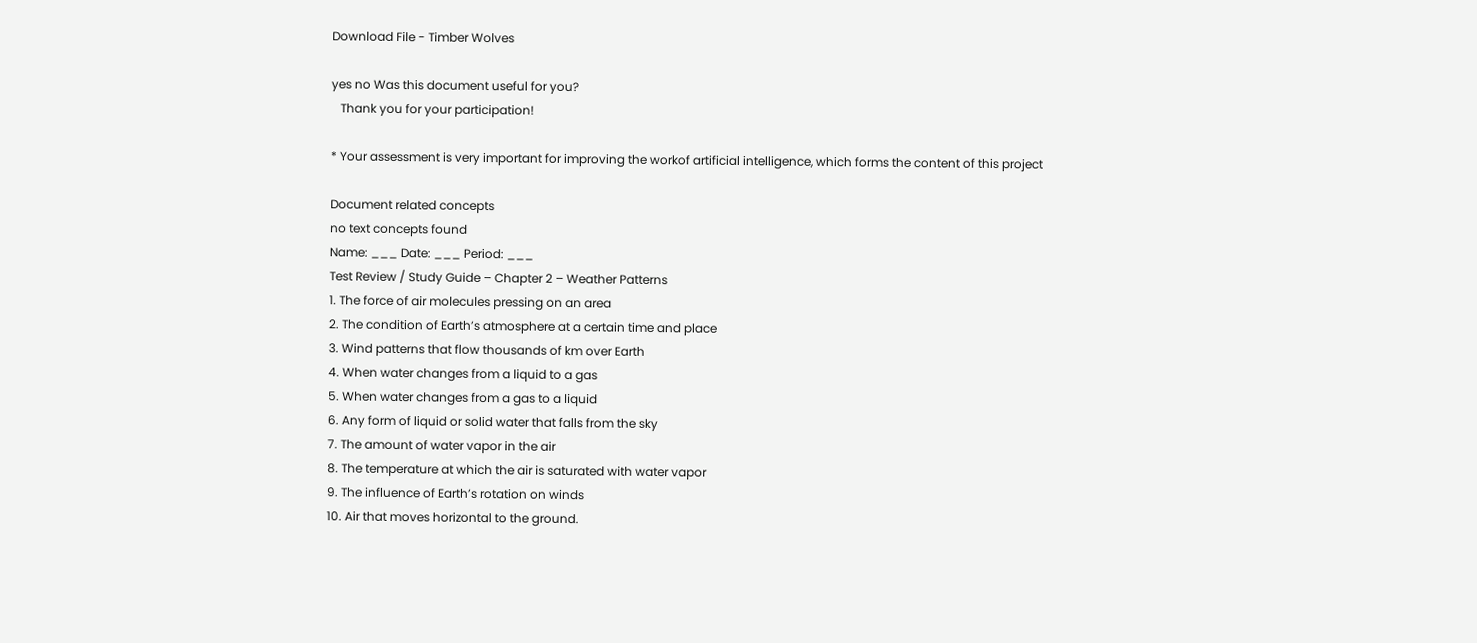Download File - Timber Wolves

yes no Was this document useful for you?
   Thank you for your participation!

* Your assessment is very important for improving the workof artificial intelligence, which forms the content of this project

Document related concepts
no text concepts found
Name: ___ Date: ___ Period: ___
Test Review / Study Guide – Chapter 2 – Weather Patterns
1. The force of air molecules pressing on an area
2. The condition of Earth’s atmosphere at a certain time and place
3. Wind patterns that flow thousands of km over Earth
4. When water changes from a liquid to a gas
5. When water changes from a gas to a liquid
6. Any form of liquid or solid water that falls from the sky
7. The amount of water vapor in the air
8. The temperature at which the air is saturated with water vapor
9. The influence of Earth’s rotation on winds
10. Air that moves horizontal to the ground.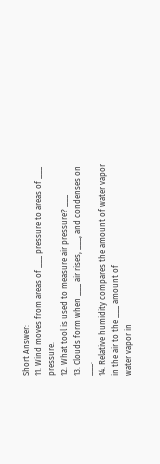Short Answer:
11. Wind moves from areas of ___ pressure to areas of ___ pressure.
12. What tool is used to measure air pressure? ___
13. Clouds form when ___ air rises, ___, and condenses on ___.
14. Relative humidity compares the amount of water vapor in the air to the ___ amount of
water vapor in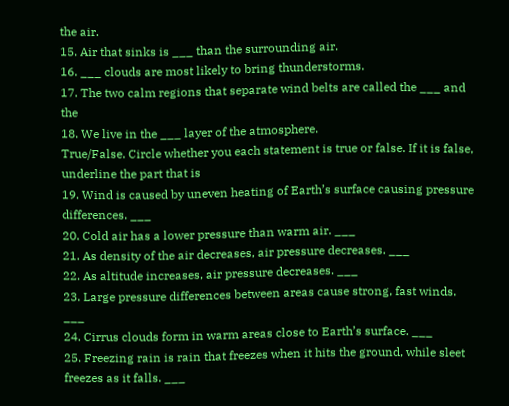the air.
15. Air that sinks is ___ than the surrounding air.
16. ___ clouds are most likely to bring thunderstorms.
17. The two calm regions that separate wind belts are called the ___ and the
18. We live in the ___ layer of the atmosphere.
True/False. Circle whether you each statement is true or false. If it is false, underline the part that is
19. Wind is caused by uneven heating of Earth’s surface causing pressure differences. ___
20. Cold air has a lower pressure than warm air. ___
21. As density of the air decreases, air pressure decreases. ___
22. As altitude increases, air pressure decreases. ___
23. Large pressure differences between areas cause strong, fast winds. ___
24. Cirrus clouds form in warm areas close to Earth’s surface. ___
25. Freezing rain is rain that freezes when it hits the ground, while sleet freezes as it falls. ___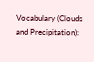Vocabulary (Clouds and Precipitation):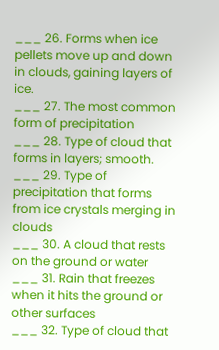___ 26. Forms when ice pellets move up and down in clouds, gaining layers of ice.
___ 27. The most common form of precipitation
___ 28. Type of cloud that forms in layers; smooth.
___ 29. Type of precipitation that forms from ice crystals merging in clouds
___ 30. A cloud that rests on the ground or water
___ 31. Rain that freezes when it hits the ground or other surfaces
___ 32. Type of cloud that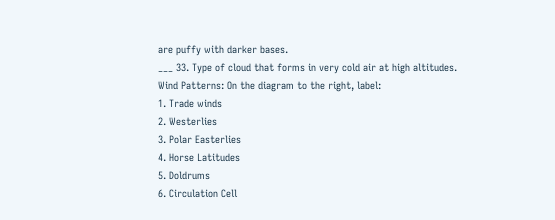are puffy with darker bases.
___ 33. Type of cloud that forms in very cold air at high altitudes.
Wind Patterns: On the diagram to the right, label:
1. Trade winds
2. Westerlies
3. Polar Easterlies
4. Horse Latitudes
5. Doldrums
6. Circulation Cell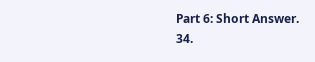Part 6: Short Answer.
34.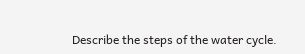Describe the steps of the water cycle.